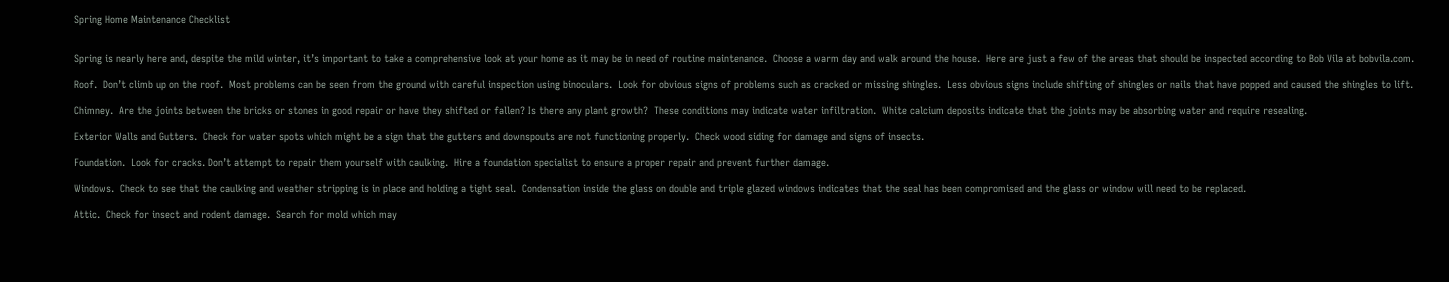Spring Home Maintenance Checklist


Spring is nearly here and, despite the mild winter, it’s important to take a comprehensive look at your home as it may be in need of routine maintenance.  Choose a warm day and walk around the house.  Here are just a few of the areas that should be inspected according to Bob Vila at bobvila.com.

Roof.  Don’t climb up on the roof.  Most problems can be seen from the ground with careful inspection using binoculars.  Look for obvious signs of problems such as cracked or missing shingles.  Less obvious signs include shifting of shingles or nails that have popped and caused the shingles to lift.

Chimney.  Are the joints between the bricks or stones in good repair or have they shifted or fallen? Is there any plant growth?  These conditions may indicate water infiltration.  White calcium deposits indicate that the joints may be absorbing water and require resealing.

Exterior Walls and Gutters.  Check for water spots which might be a sign that the gutters and downspouts are not functioning properly.  Check wood siding for damage and signs of insects.

Foundation.  Look for cracks. Don’t attempt to repair them yourself with caulking.  Hire a foundation specialist to ensure a proper repair and prevent further damage.

Windows.  Check to see that the caulking and weather stripping is in place and holding a tight seal.  Condensation inside the glass on double and triple glazed windows indicates that the seal has been compromised and the glass or window will need to be replaced.

Attic.  Check for insect and rodent damage.  Search for mold which may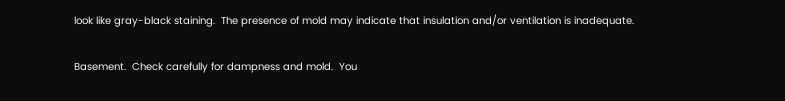look like gray-black staining.  The presence of mold may indicate that insulation and/or ventilation is inadequate.

Basement.  Check carefully for dampness and mold.  You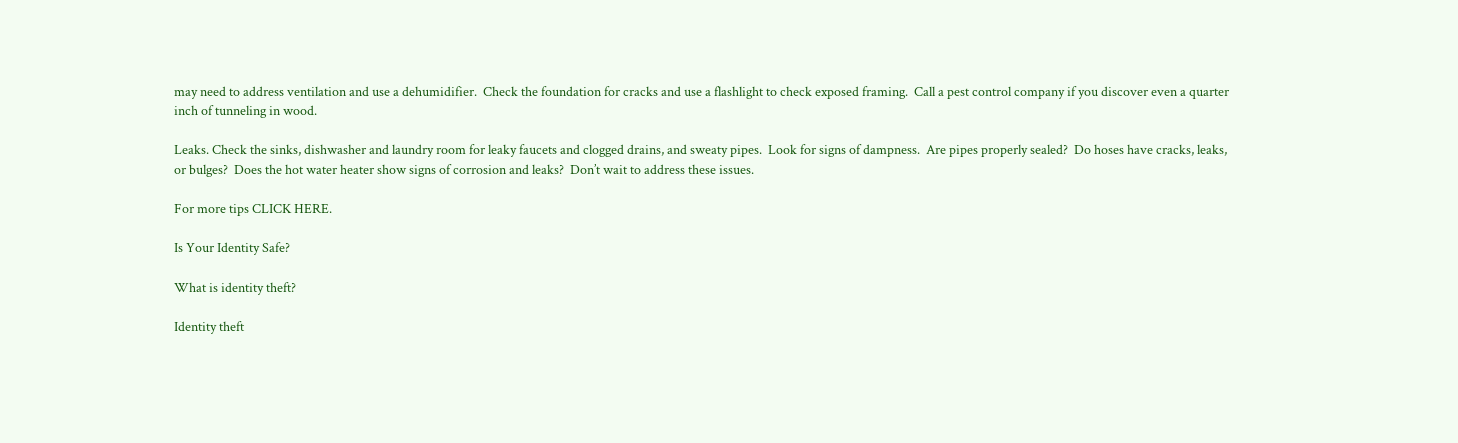may need to address ventilation and use a dehumidifier.  Check the foundation for cracks and use a flashlight to check exposed framing.  Call a pest control company if you discover even a quarter inch of tunneling in wood.

Leaks. Check the sinks, dishwasher and laundry room for leaky faucets and clogged drains, and sweaty pipes.  Look for signs of dampness.  Are pipes properly sealed?  Do hoses have cracks, leaks, or bulges?  Does the hot water heater show signs of corrosion and leaks?  Don’t wait to address these issues.

For more tips CLICK HERE.

Is Your Identity Safe?

What is identity theft?

Identity theft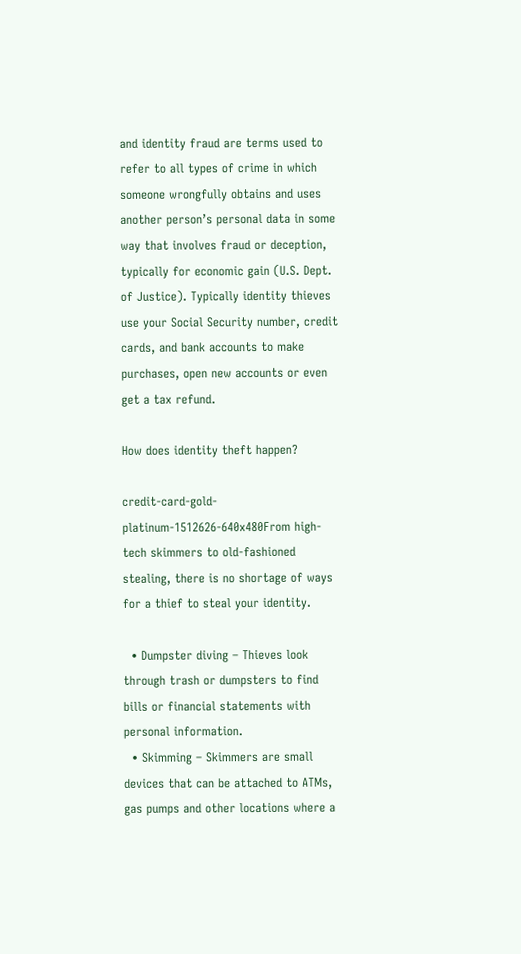and identity fraud are terms used to refer to all types of crime in which someone wrongfully obtains and uses another person’s personal data in some way that involves fraud or deception, typically for economic gain (U.S. Dept. of Justice). Typically identity thieves use your Social Security number, credit cards, and bank accounts to make purchases, open new accounts or even get a tax refund.

How does identity theft happen?

credit-card-gold-platinum-1512626-640x480From high-tech skimmers to old-fashioned stealing, there is no shortage of ways for a thief to steal your identity.

  • Dumpster diving – Thieves look through trash or dumpsters to find bills or financial statements with personal information.
  • Skimming – Skimmers are small devices that can be attached to ATMs, gas pumps and other locations where a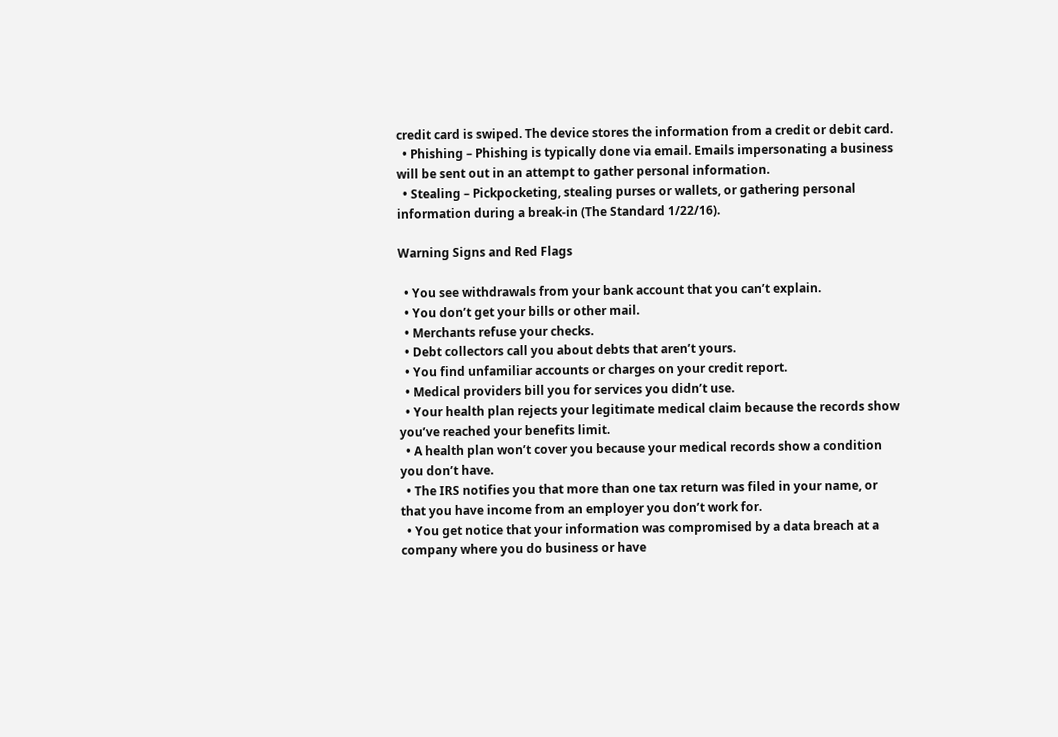credit card is swiped. The device stores the information from a credit or debit card.
  • Phishing – Phishing is typically done via email. Emails impersonating a business will be sent out in an attempt to gather personal information.
  • Stealing – Pickpocketing, stealing purses or wallets, or gathering personal information during a break-in (The Standard 1/22/16).

Warning Signs and Red Flags

  • You see withdrawals from your bank account that you can’t explain.
  • You don’t get your bills or other mail.
  • Merchants refuse your checks.
  • Debt collectors call you about debts that aren’t yours.
  • You find unfamiliar accounts or charges on your credit report.
  • Medical providers bill you for services you didn’t use.
  • Your health plan rejects your legitimate medical claim because the records show you’ve reached your benefits limit.
  • A health plan won’t cover you because your medical records show a condition you don’t have.
  • The IRS notifies you that more than one tax return was filed in your name, or that you have income from an employer you don’t work for.
  • You get notice that your information was compromised by a data breach at a company where you do business or have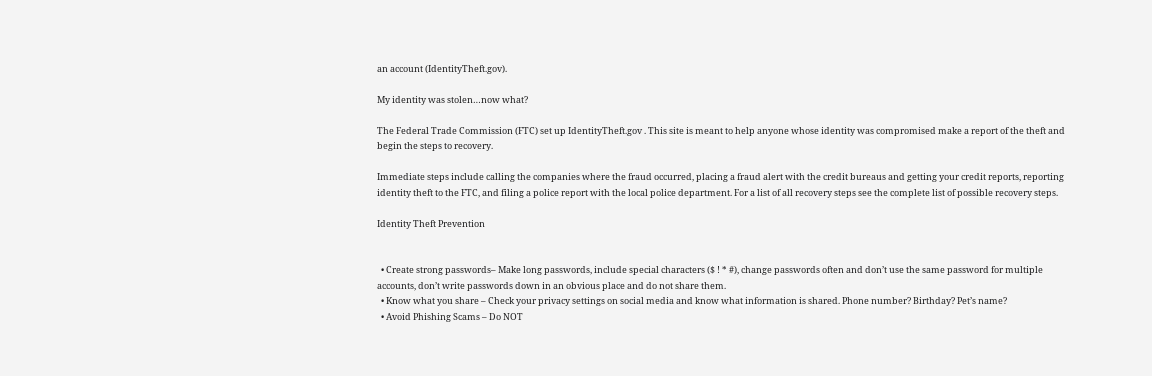an account (IdentityTheft.gov).

My identity was stolen…now what?

The Federal Trade Commission (FTC) set up IdentityTheft.gov . This site is meant to help anyone whose identity was compromised make a report of the theft and begin the steps to recovery.

Immediate steps include calling the companies where the fraud occurred, placing a fraud alert with the credit bureaus and getting your credit reports, reporting identity theft to the FTC, and filing a police report with the local police department. For a list of all recovery steps see the complete list of possible recovery steps.

Identity Theft Prevention


  • Create strong passwords– Make long passwords, include special characters ($ ! * #), change passwords often and don’t use the same password for multiple accounts, don’t write passwords down in an obvious place and do not share them.
  • Know what you share – Check your privacy settings on social media and know what information is shared. Phone number? Birthday? Pet’s name?
  • Avoid Phishing Scams – Do NOT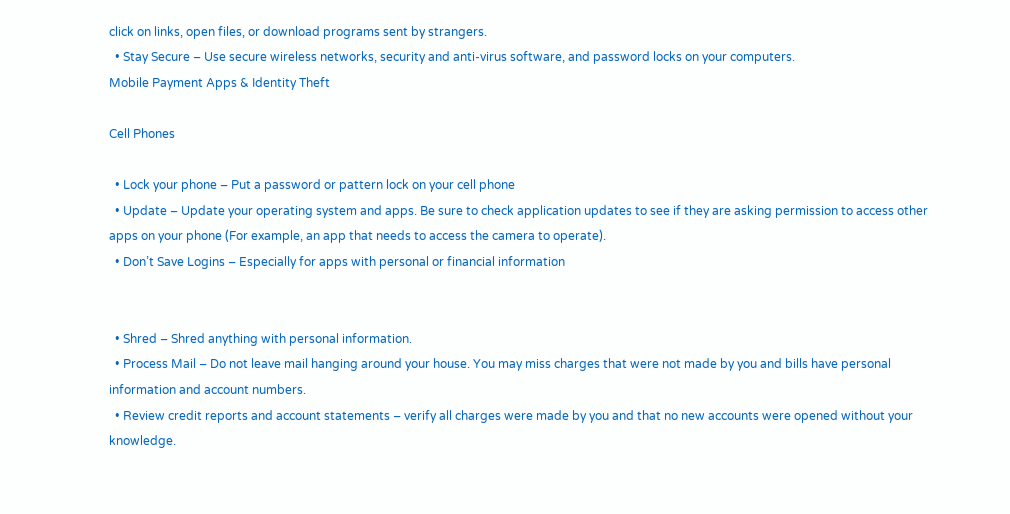click on links, open files, or download programs sent by strangers.
  • Stay Secure – Use secure wireless networks, security and anti-virus software, and password locks on your computers.
Mobile Payment Apps & Identity Theft

Cell Phones

  • Lock your phone – Put a password or pattern lock on your cell phone
  • Update – Update your operating system and apps. Be sure to check application updates to see if they are asking permission to access other apps on your phone (For example, an app that needs to access the camera to operate).
  • Don’t Save Logins – Especially for apps with personal or financial information


  • Shred – Shred anything with personal information.
  • Process Mail – Do not leave mail hanging around your house. You may miss charges that were not made by you and bills have personal information and account numbers.
  • Review credit reports and account statements – verify all charges were made by you and that no new accounts were opened without your knowledge.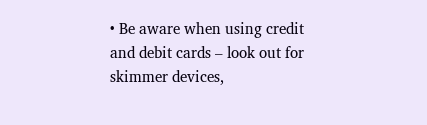• Be aware when using credit and debit cards – look out for skimmer devices,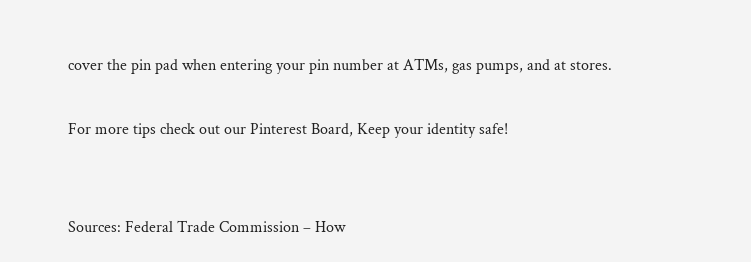cover the pin pad when entering your pin number at ATMs, gas pumps, and at stores.

For more tips check out our Pinterest Board, Keep your identity safe!


Sources: Federal Trade Commission – How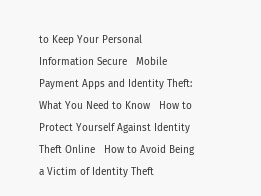to Keep Your Personal Information Secure   Mobile Payment Apps and Identity Theft: What You Need to Know   How to Protect Yourself Against Identity Theft Online   How to Avoid Being a Victim of Identity Theft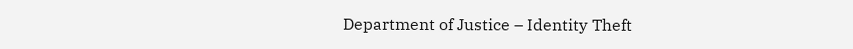Department of Justice – Identity Theft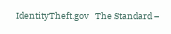IdentityTheft.gov   The Standard –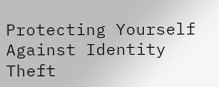Protecting Yourself Against Identity Theft